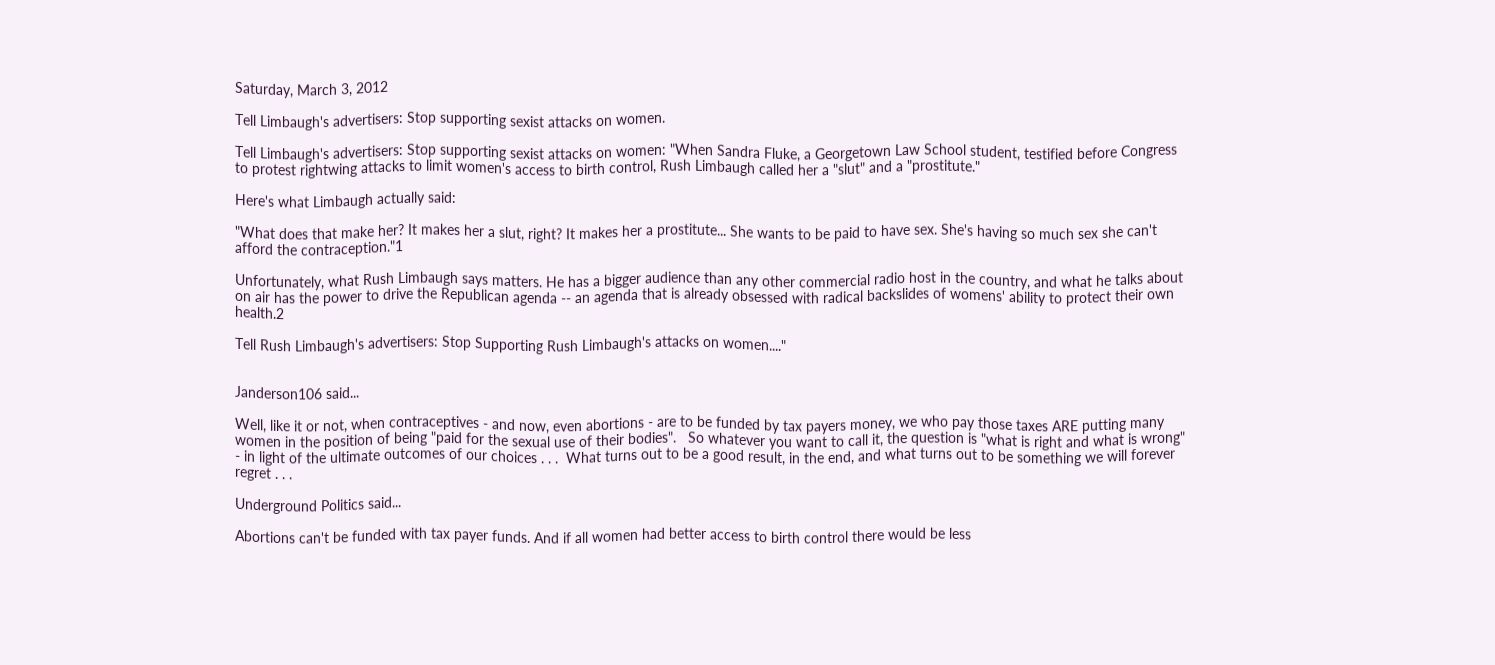Saturday, March 3, 2012

Tell Limbaugh's advertisers: Stop supporting sexist attacks on women.

Tell Limbaugh's advertisers: Stop supporting sexist attacks on women: "When Sandra Fluke, a Georgetown Law School student, testified before Congress to protest rightwing attacks to limit women's access to birth control, Rush Limbaugh called her a "slut" and a "prostitute."

Here's what Limbaugh actually said:

"What does that make her? It makes her a slut, right? It makes her a prostitute... She wants to be paid to have sex. She's having so much sex she can't afford the contraception."1

Unfortunately, what Rush Limbaugh says matters. He has a bigger audience than any other commercial radio host in the country, and what he talks about on air has the power to drive the Republican agenda -- an agenda that is already obsessed with radical backslides of womens' ability to protect their own health.2

Tell Rush Limbaugh's advertisers: Stop Supporting Rush Limbaugh's attacks on women...."


Janderson106 said...

Well, like it or not, when contraceptives - and now, even abortions - are to be funded by tax payers money, we who pay those taxes ARE putting many women in the position of being "paid for the sexual use of their bodies".   So whatever you want to call it, the question is "what is right and what is wrong" - in light of the ultimate outcomes of our choices . . .  What turns out to be a good result, in the end, and what turns out to be something we will forever regret . . .

Underground Politics said...

Abortions can't be funded with tax payer funds. And if all women had better access to birth control there would be less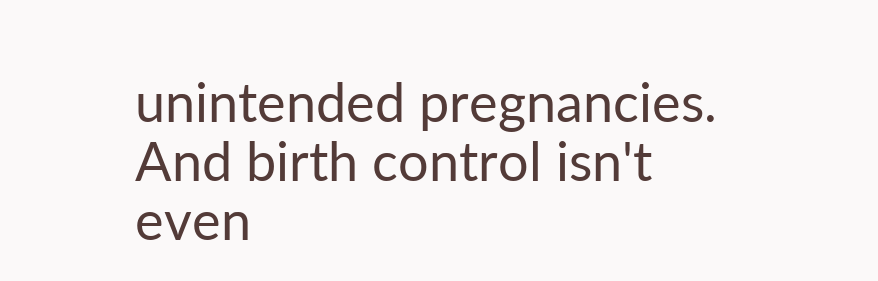unintended pregnancies. And birth control isn't even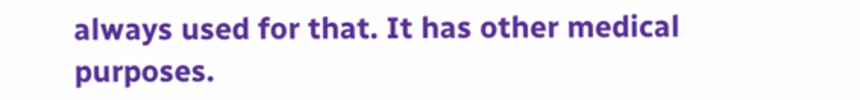always used for that. It has other medical purposes.